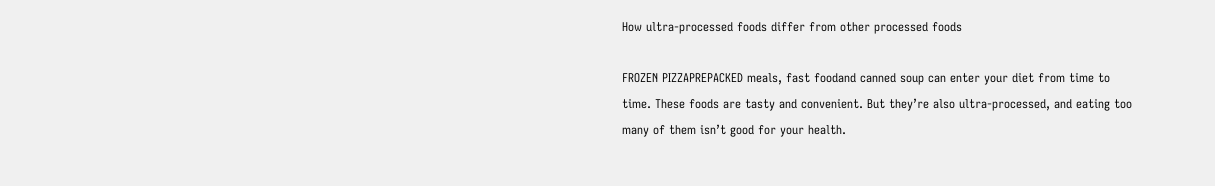How ultra-processed foods differ from other processed foods

FROZEN PIZZAPREPACKED meals, fast foodand canned soup can enter your diet from time to time. These foods are tasty and convenient. But they’re also ultra-processed, and eating too many of them isn’t good for your health.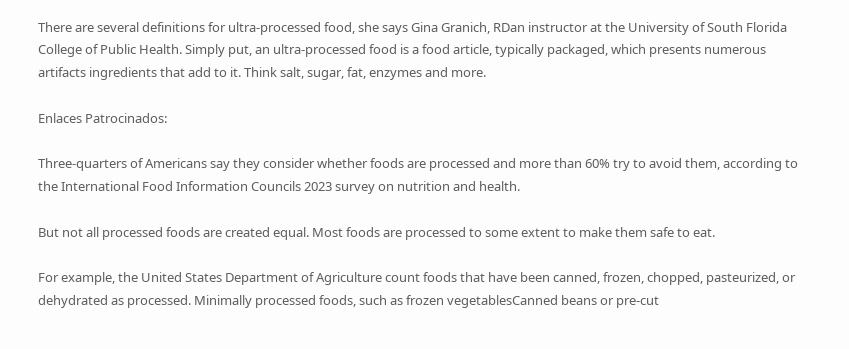There are several definitions for ultra-processed food, she says Gina Granich, RDan instructor at the University of South Florida College of Public Health. Simply put, an ultra-processed food is a food article, typically packaged, which presents numerous artifacts ingredients that add to it. Think salt, sugar, fat, enzymes and more.

Enlaces Patrocinados:

Three-quarters of Americans say they consider whether foods are processed and more than 60% try to avoid them, according to the International Food Information Councils 2023 survey on nutrition and health.

But not all processed foods are created equal. Most foods are processed to some extent to make them safe to eat.

For example, the United States Department of Agriculture count foods that have been canned, frozen, chopped, pasteurized, or dehydrated as processed. Minimally processed foods, such as frozen vegetablesCanned beans or pre-cut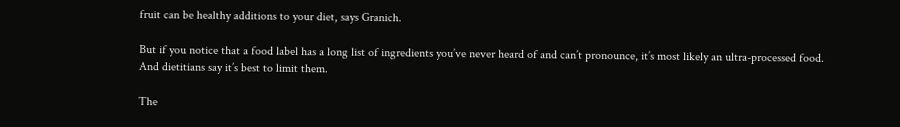fruit can be healthy additions to your diet, says Granich.

But if you notice that a food label has a long list of ingredients you’ve never heard of and can’t pronounce, it’s most likely an ultra-processed food. And dietitians say it’s best to limit them.

The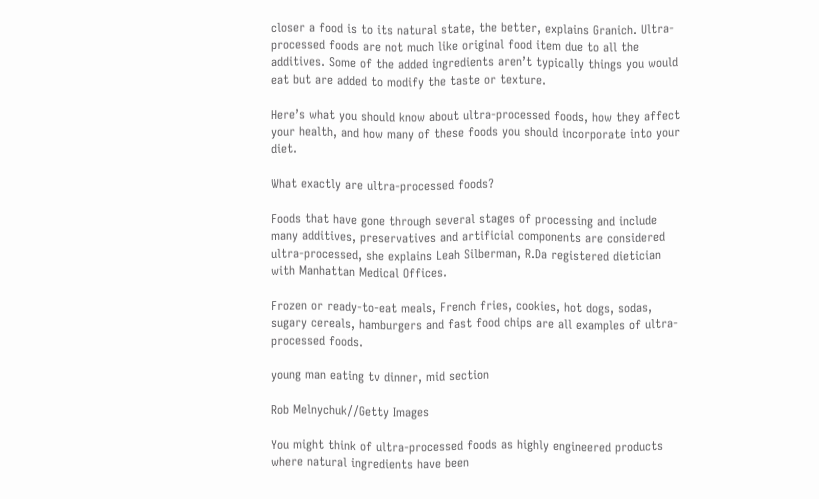closer a food is to its natural state, the better, explains Granich. Ultra-processed foods are not much like original food item due to all the additives. Some of the added ingredients aren’t typically things you would eat but are added to modify the taste or texture.

Here’s what you should know about ultra-processed foods, how they affect your health, and how many of these foods you should incorporate into your diet.

What exactly are ultra-processed foods?

Foods that have gone through several stages of processing and include many additives, preservatives and artificial components are considered ultra-processed, she explains Leah Silberman, R.Da registered dietician with Manhattan Medical Offices.

Frozen or ready-to-eat meals, French fries, cookies, hot dogs, sodas, sugary cereals, hamburgers and fast food chips are all examples of ultra-processed foods.

young man eating tv dinner, mid section

Rob Melnychuk//Getty Images

You might think of ultra-processed foods as highly engineered products where natural ingredients have been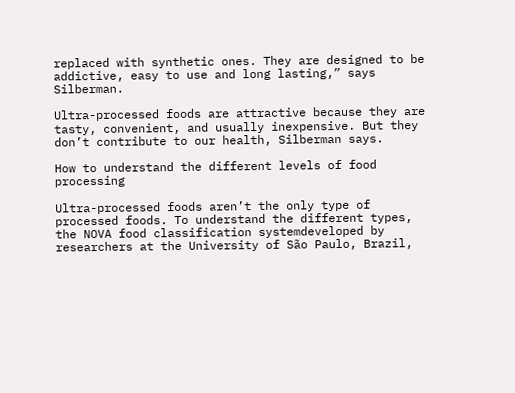replaced with synthetic ones. They are designed to be addictive, easy to use and long lasting,” says Silberman.

Ultra-processed foods are attractive because they are tasty, convenient, and usually inexpensive. But they don’t contribute to our health, Silberman says.

How to understand the different levels of food processing

Ultra-processed foods aren’t the only type of processed foods. To understand the different types, the NOVA food classification systemdeveloped by researchers at the University of São Paulo, Brazil,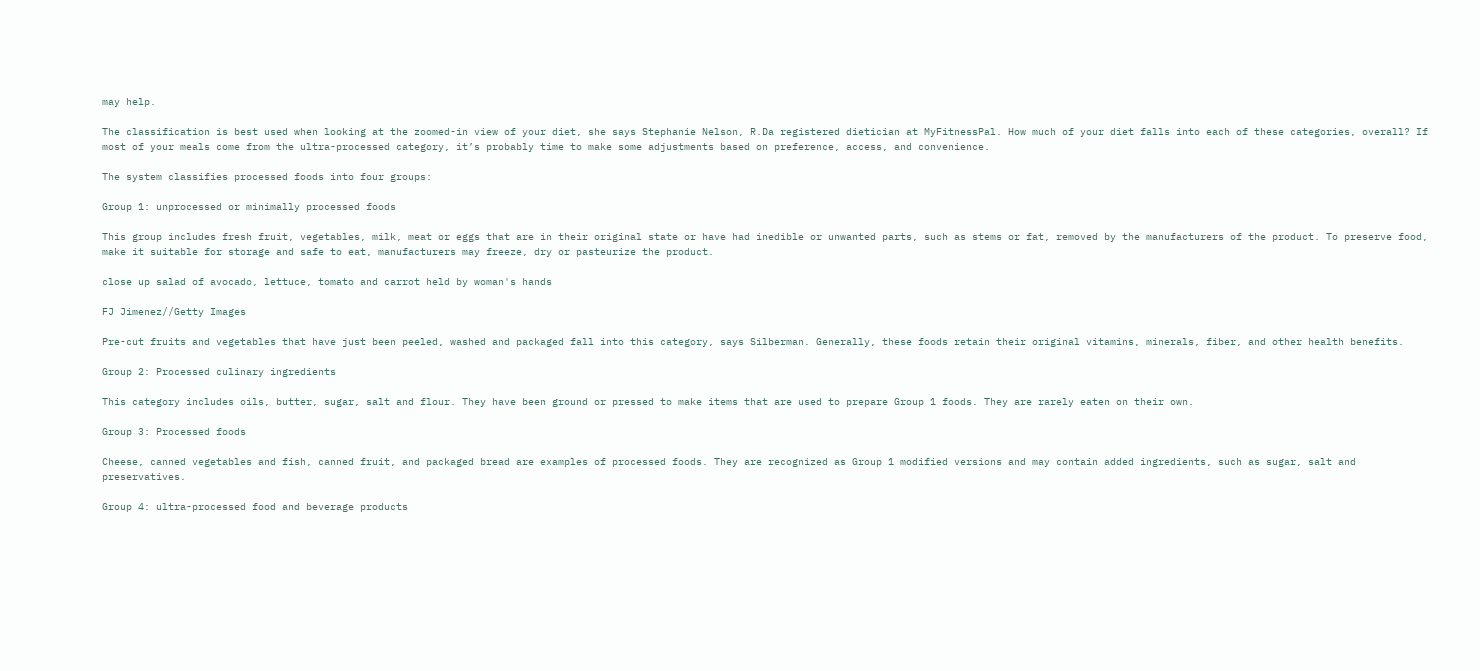may help.

The classification is best used when looking at the zoomed-in view of your diet, she says Stephanie Nelson, R.Da registered dietician at MyFitnessPal. How much of your diet falls into each of these categories, overall? If most of your meals come from the ultra-processed category, it’s probably time to make some adjustments based on preference, access, and convenience.

The system classifies processed foods into four groups:

Group 1: unprocessed or minimally processed foods

This group includes fresh fruit, vegetables, milk, meat or eggs that are in their original state or have had inedible or unwanted parts, such as stems or fat, removed by the manufacturers of the product. To preserve food, make it suitable for storage and safe to eat, manufacturers may freeze, dry or pasteurize the product.

close up salad of avocado, lettuce, tomato and carrot held by woman's hands

FJ Jimenez//Getty Images

Pre-cut fruits and vegetables that have just been peeled, washed and packaged fall into this category, says Silberman. Generally, these foods retain their original vitamins, minerals, fiber, and other health benefits.

Group 2: Processed culinary ingredients

This category includes oils, butter, sugar, salt and flour. They have been ground or pressed to make items that are used to prepare Group 1 foods. They are rarely eaten on their own.

Group 3: Processed foods

Cheese, canned vegetables and fish, canned fruit, and packaged bread are examples of processed foods. They are recognized as Group 1 modified versions and may contain added ingredients, such as sugar, salt and preservatives.

Group 4: ultra-processed food and beverage products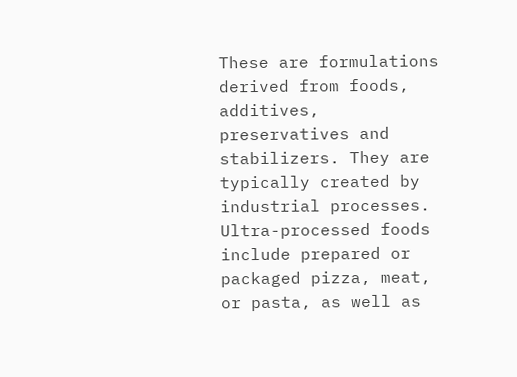These are formulations derived from foods, additives, preservatives and stabilizers. They are typically created by industrial processes. Ultra-processed foods include prepared or packaged pizza, meat, or pasta, as well as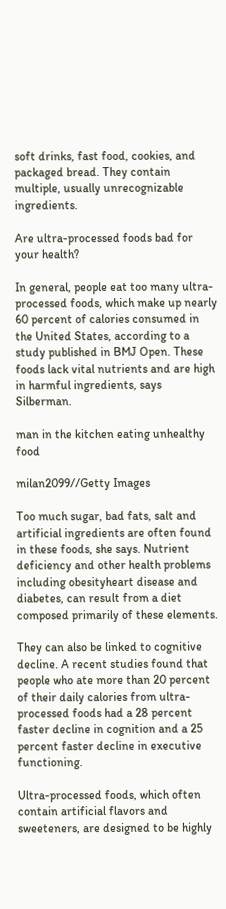soft drinks, fast food, cookies, and packaged bread. They contain multiple, usually unrecognizable ingredients.

Are ultra-processed foods bad for your health?

In general, people eat too many ultra-processed foods, which make up nearly 60 percent of calories consumed in the United States, according to a study published in BMJ Open. These foods lack vital nutrients and are high in harmful ingredients, says Silberman.

man in the kitchen eating unhealthy food

milan2099//Getty Images

Too much sugar, bad fats, salt and artificial ingredients are often found in these foods, she says. Nutrient deficiency and other health problems including obesityheart disease and diabetes, can result from a diet composed primarily of these elements.

They can also be linked to cognitive decline. A recent studies found that people who ate more than 20 percent of their daily calories from ultra-processed foods had a 28 percent faster decline in cognition and a 25 percent faster decline in executive functioning.

Ultra-processed foods, which often contain artificial flavors and sweeteners, are designed to be highly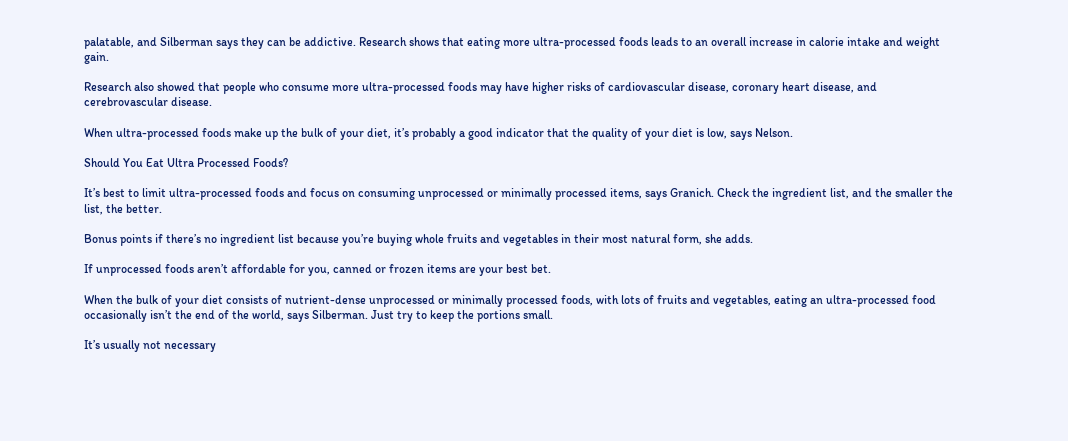palatable, and Silberman says they can be addictive. Research shows that eating more ultra-processed foods leads to an overall increase in calorie intake and weight gain.

Research also showed that people who consume more ultra-processed foods may have higher risks of cardiovascular disease, coronary heart disease, and cerebrovascular disease.

When ultra-processed foods make up the bulk of your diet, it’s probably a good indicator that the quality of your diet is low, says Nelson.

Should You Eat Ultra Processed Foods?

It’s best to limit ultra-processed foods and focus on consuming unprocessed or minimally processed items, says Granich. Check the ingredient list, and the smaller the list, the better.

Bonus points if there’s no ingredient list because you’re buying whole fruits and vegetables in their most natural form, she adds.

If unprocessed foods aren’t affordable for you, canned or frozen items are your best bet.

When the bulk of your diet consists of nutrient-dense unprocessed or minimally processed foods, with lots of fruits and vegetables, eating an ultra-processed food occasionally isn’t the end of the world, says Silberman. Just try to keep the portions small.

It’s usually not necessary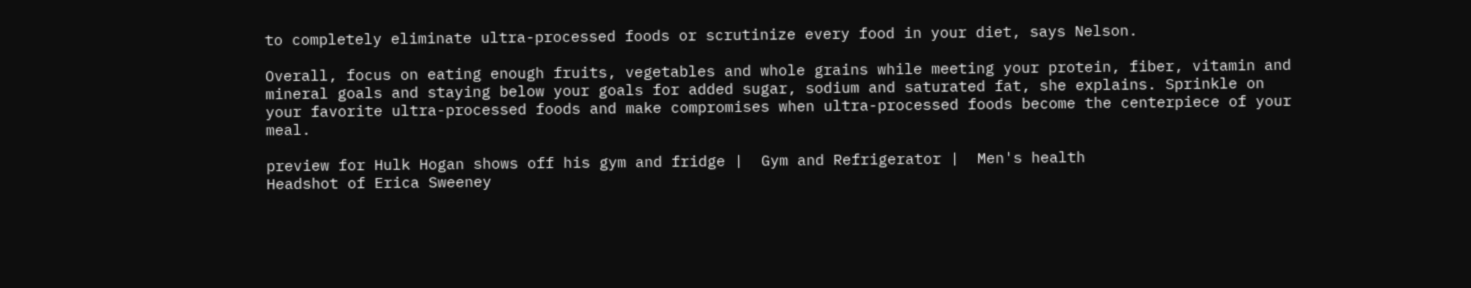to completely eliminate ultra-processed foods or scrutinize every food in your diet, says Nelson.

Overall, focus on eating enough fruits, vegetables and whole grains while meeting your protein, fiber, vitamin and mineral goals and staying below your goals for added sugar, sodium and saturated fat, she explains. Sprinkle on your favorite ultra-processed foods and make compromises when ultra-processed foods become the centerpiece of your meal.

preview for Hulk Hogan shows off his gym and fridge |  Gym and Refrigerator |  Men's health
Headshot of Erica Sweeney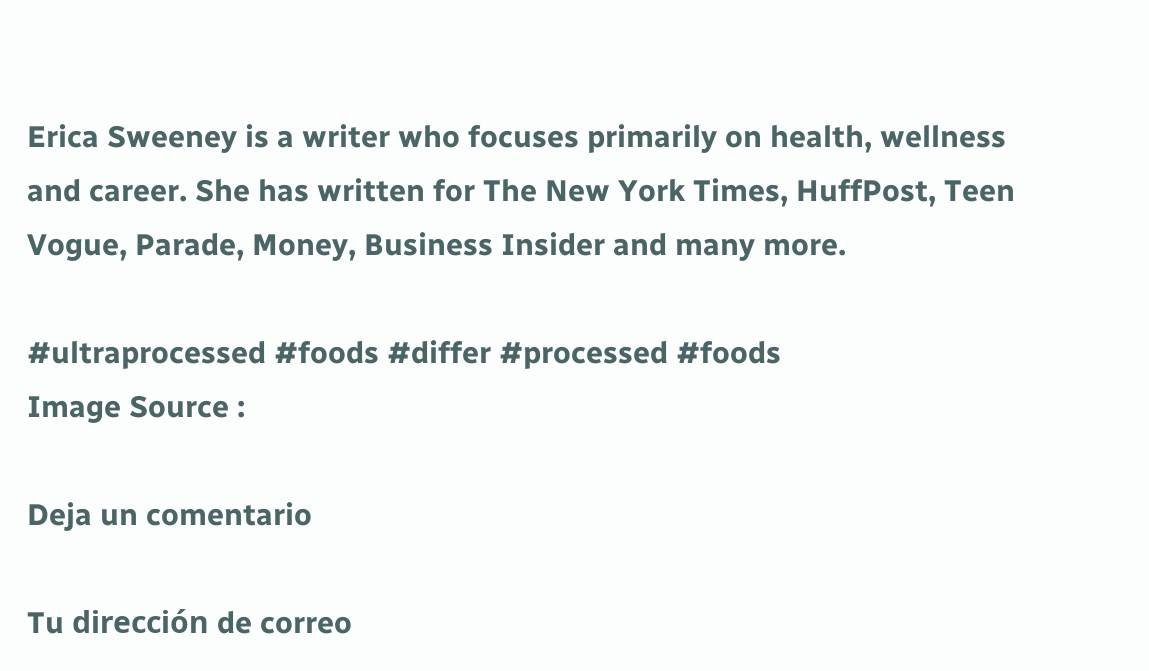Erica Sweeney is a writer who focuses primarily on health, wellness and career. She has written for The New York Times, HuffPost, Teen Vogue, Parade, Money, Business Insider and many more.

#ultraprocessed #foods #differ #processed #foods
Image Source :

Deja un comentario

Tu dirección de correo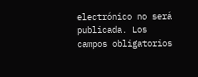electrónico no será publicada. Los campos obligatorios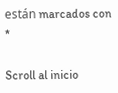están marcados con *

Scroll al inicio